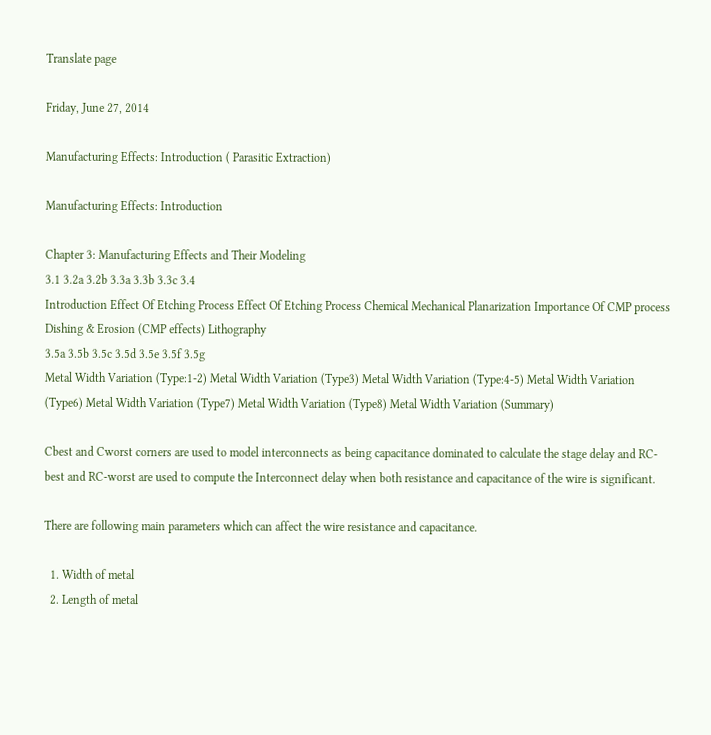Translate page

Friday, June 27, 2014

Manufacturing Effects: Introduction ( Parasitic Extraction)

Manufacturing Effects: Introduction

Chapter 3: Manufacturing Effects and Their Modeling
3.1 3.2a 3.2b 3.3a 3.3b 3.3c 3.4
Introduction Effect Of Etching Process Effect Of Etching Process Chemical Mechanical Planarization Importance Of CMP process Dishing & Erosion (CMP effects) Lithography
3.5a 3.5b 3.5c 3.5d 3.5e 3.5f 3.5g
Metal Width Variation (Type:1-2) Metal Width Variation (Type3) Metal Width Variation (Type:4-5) Metal Width Variation (Type6) Metal Width Variation (Type7) Metal Width Variation (Type8) Metal Width Variation (Summary)

Cbest and Cworst corners are used to model interconnects as being capacitance dominated to calculate the stage delay and RC-best and RC-worst are used to compute the Interconnect delay when both resistance and capacitance of the wire is significant.

There are following main parameters which can affect the wire resistance and capacitance.

  1. Width of metal
  2. Length of metal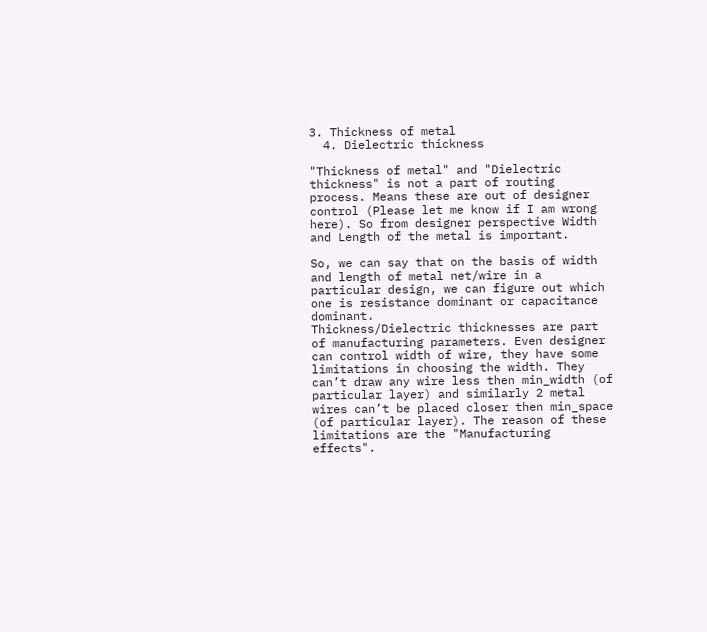3. Thickness of metal
  4. Dielectric thickness

"Thickness of metal" and "Dielectric thickness" is not a part of routing process. Means these are out of designer control (Please let me know if I am wrong here). So from designer perspective Width and Length of the metal is important.

So, we can say that on the basis of width and length of metal net/wire in a particular design, we can figure out which one is resistance dominant or capacitance dominant.
Thickness/Dielectric thicknesses are part of manufacturing parameters. Even designer can control width of wire, they have some limitations in choosing the width. They can’t draw any wire less then min_width (of particular layer) and similarly 2 metal wires can’t be placed closer then min_space (of particular layer). The reason of these limitations are the "Manufacturing effects".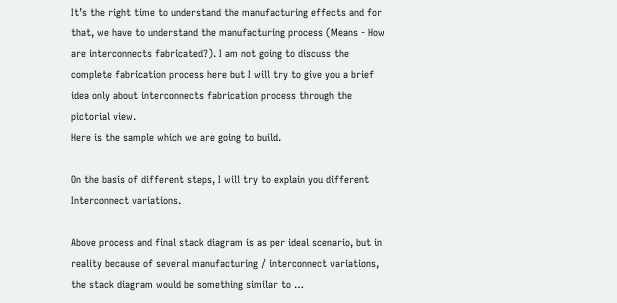It’s the right time to understand the manufacturing effects and for that, we have to understand the manufacturing process (Means - How are interconnects fabricated?). I am not going to discuss the complete fabrication process here but I will try to give you a brief idea only about interconnects fabrication process through the pictorial view.
Here is the sample which we are going to build.

On the basis of different steps, I will try to explain you different Interconnect variations.

Above process and final stack diagram is as per ideal scenario, but in reality because of several manufacturing / interconnect variations, the stack diagram would be something similar to …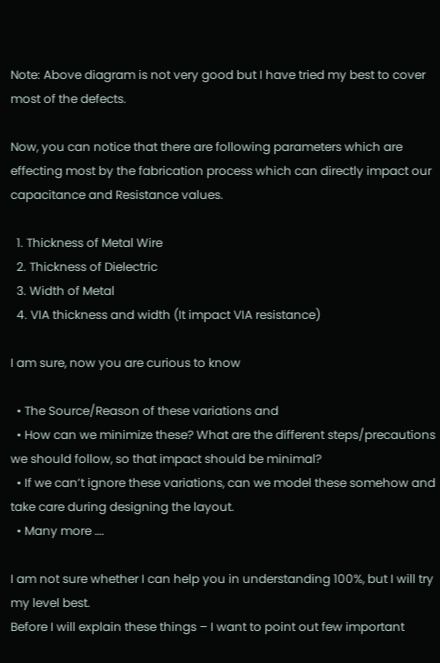Note: Above diagram is not very good but I have tried my best to cover most of the defects.

Now, you can notice that there are following parameters which are effecting most by the fabrication process which can directly impact our capacitance and Resistance values.

  1. Thickness of Metal Wire
  2. Thickness of Dielectric
  3. Width of Metal
  4. VIA thickness and width (It impact VIA resistance)

I am sure, now you are curious to know

  • The Source/Reason of these variations and
  • How can we minimize these? What are the different steps/precautions we should follow, so that impact should be minimal?
  • If we can’t ignore these variations, can we model these somehow and take care during designing the layout.
  • Many more ….

I am not sure whether I can help you in understanding 100%, but I will try my level best.
Before I will explain these things – I want to point out few important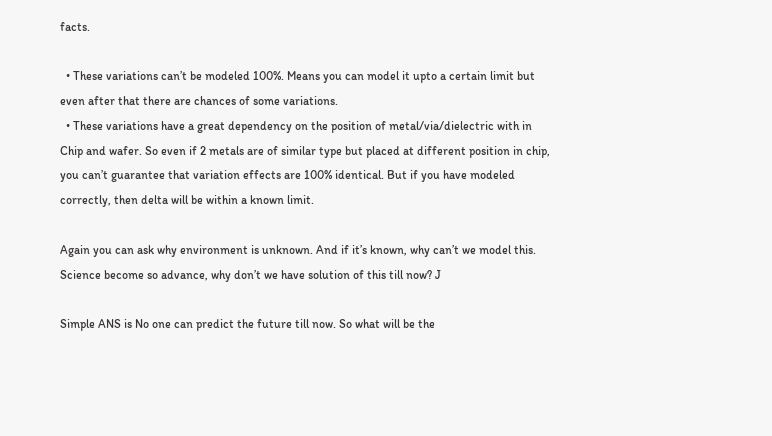facts.

  • These variations can’t be modeled 100%. Means you can model it upto a certain limit but even after that there are chances of some variations.
  • These variations have a great dependency on the position of metal/via/dielectric with in Chip and wafer. So even if 2 metals are of similar type but placed at different position in chip, you can’t guarantee that variation effects are 100% identical. But if you have modeled correctly, then delta will be within a known limit.

Again you can ask why environment is unknown. And if it’s known, why can’t we model this. Science become so advance, why don’t we have solution of this till now? J

Simple ANS is No one can predict the future till now. So what will be the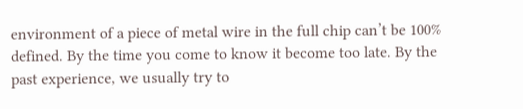environment of a piece of metal wire in the full chip can’t be 100% defined. By the time you come to know it become too late. By the past experience, we usually try to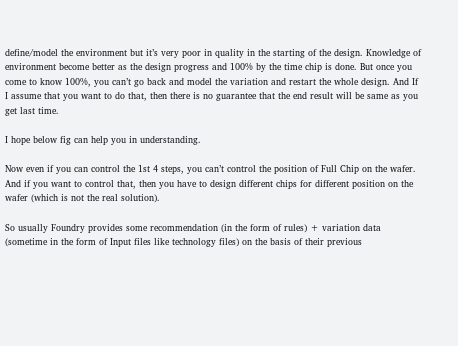define/model the environment but it’s very poor in quality in the starting of the design. Knowledge of environment become better as the design progress and 100% by the time chip is done. But once you come to know 100%, you can’t go back and model the variation and restart the whole design. And If I assume that you want to do that, then there is no guarantee that the end result will be same as you get last time.

I hope below fig can help you in understanding.

Now even if you can control the 1st 4 steps, you can’t control the position of Full Chip on the wafer. And if you want to control that, then you have to design different chips for different position on the wafer (which is not the real solution).

So usually Foundry provides some recommendation (in the form of rules) + variation data (sometime in the form of Input files like technology files) on the basis of their previous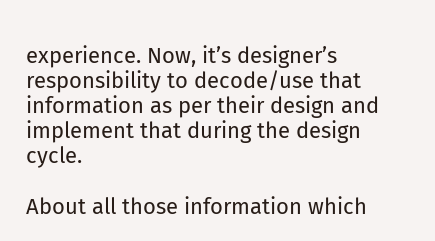experience. Now, it’s designer’s responsibility to decode/use that information as per their design and implement that during the design cycle.

About all those information which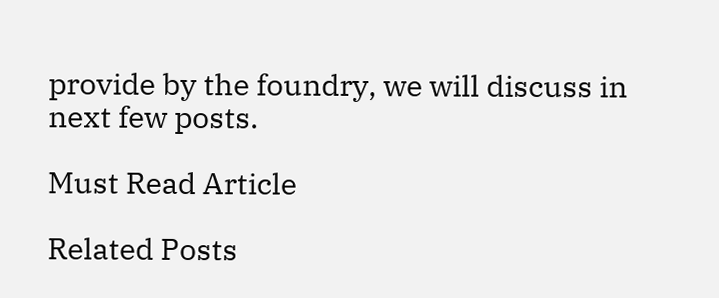provide by the foundry, we will discuss in next few posts.

Must Read Article

Related Posts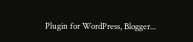Plugin for WordPress, Blogger...